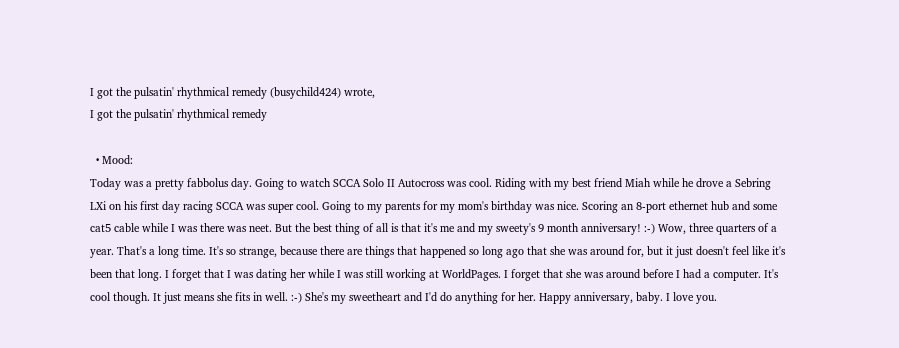I got the pulsatin' rhythmical remedy (busychild424) wrote,
I got the pulsatin' rhythmical remedy

  • Mood:
Today was a pretty fabbolus day. Going to watch SCCA Solo II Autocross was cool. Riding with my best friend Miah while he drove a Sebring LXi on his first day racing SCCA was super cool. Going to my parents for my mom's birthday was nice. Scoring an 8-port ethernet hub and some cat5 cable while I was there was neet. But the best thing of all is that it's me and my sweety's 9 month anniversary! :-) Wow, three quarters of a year. That's a long time. It's so strange, because there are things that happened so long ago that she was around for, but it just doesn't feel like it's been that long. I forget that I was dating her while I was still working at WorldPages. I forget that she was around before I had a computer. It's cool though. It just means she fits in well. :-) She's my sweetheart and I'd do anything for her. Happy anniversary, baby. I love you.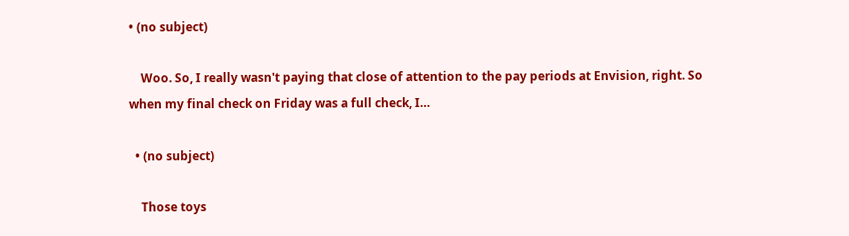• (no subject)

    Woo. So, I really wasn't paying that close of attention to the pay periods at Envision, right. So when my final check on Friday was a full check, I…

  • (no subject)

    Those toys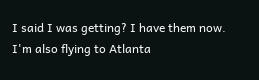I said I was getting? I have them now. I'm also flying to Atlanta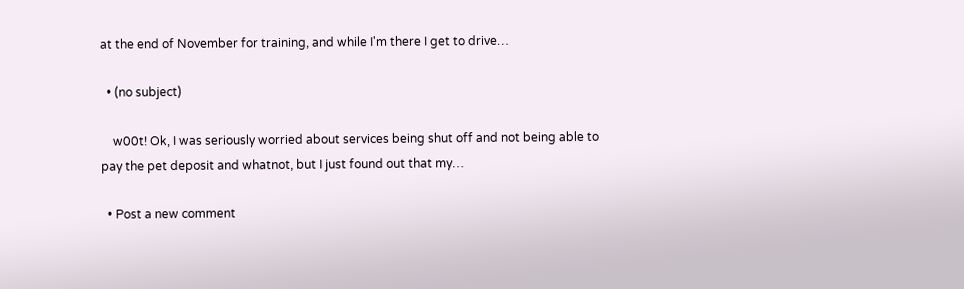at the end of November for training, and while I'm there I get to drive…

  • (no subject)

    w00t! Ok, I was seriously worried about services being shut off and not being able to pay the pet deposit and whatnot, but I just found out that my…

  • Post a new comment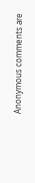Anonymous comments are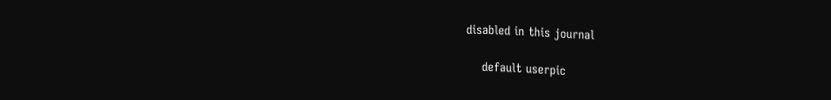disabled in this journal

    default userpic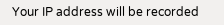Your IP address will be recorded